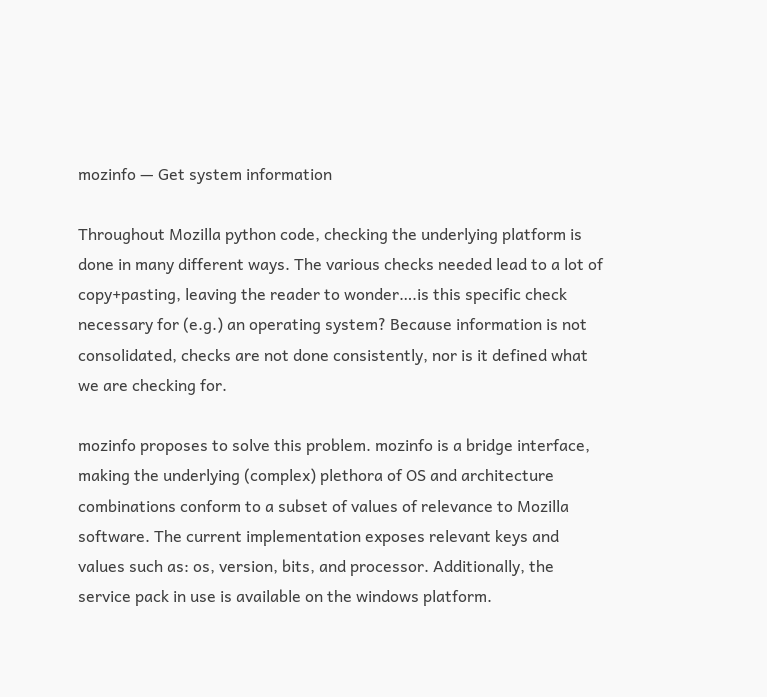mozinfo — Get system information

Throughout Mozilla python code, checking the underlying platform is done in many different ways. The various checks needed lead to a lot of copy+pasting, leaving the reader to wonder….is this specific check necessary for (e.g.) an operating system? Because information is not consolidated, checks are not done consistently, nor is it defined what we are checking for.

mozinfo proposes to solve this problem. mozinfo is a bridge interface, making the underlying (complex) plethora of OS and architecture combinations conform to a subset of values of relevance to Mozilla software. The current implementation exposes relevant keys and values such as: os, version, bits, and processor. Additionally, the service pack in use is available on the windows platform.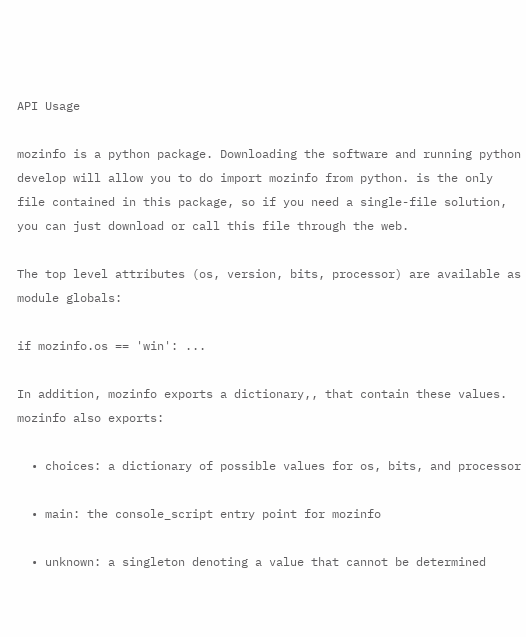API Usage

mozinfo is a python package. Downloading the software and running python develop will allow you to do import mozinfo from python. is the only file contained in this package, so if you need a single-file solution, you can just download or call this file through the web.

The top level attributes (os, version, bits, processor) are available as module globals:

if mozinfo.os == 'win': ...

In addition, mozinfo exports a dictionary,, that contain these values. mozinfo also exports:

  • choices: a dictionary of possible values for os, bits, and processor

  • main: the console_script entry point for mozinfo

  • unknown: a singleton denoting a value that cannot be determined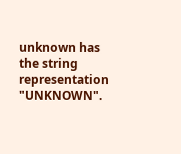unknown has the string representation "UNKNOWN".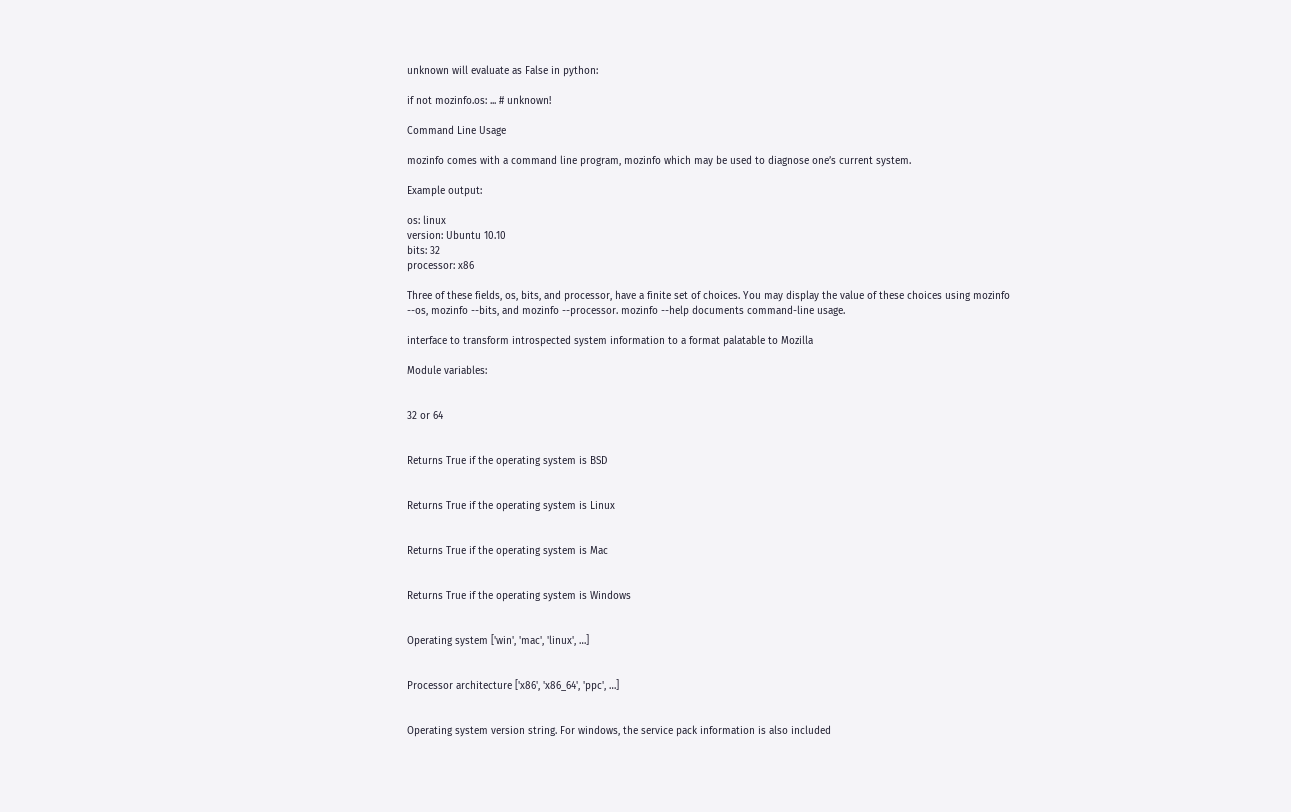unknown will evaluate as False in python:

if not mozinfo.os: ... # unknown!

Command Line Usage

mozinfo comes with a command line program, mozinfo which may be used to diagnose one’s current system.

Example output:

os: linux
version: Ubuntu 10.10
bits: 32
processor: x86

Three of these fields, os, bits, and processor, have a finite set of choices. You may display the value of these choices using mozinfo --os, mozinfo --bits, and mozinfo --processor. mozinfo --help documents command-line usage.

interface to transform introspected system information to a format palatable to Mozilla

Module variables:


32 or 64


Returns True if the operating system is BSD


Returns True if the operating system is Linux


Returns True if the operating system is Mac


Returns True if the operating system is Windows


Operating system ['win', 'mac', 'linux', …]


Processor architecture ['x86', 'x86_64', 'ppc', …]


Operating system version string. For windows, the service pack information is also included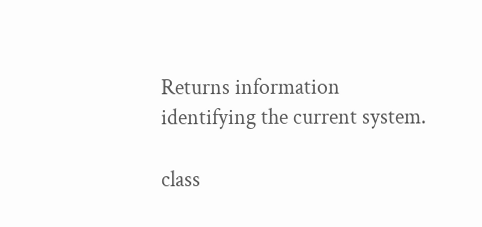Returns information identifying the current system.

class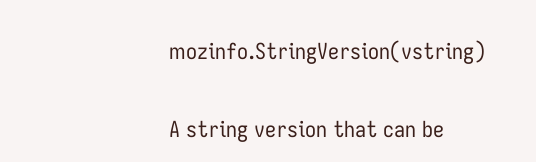mozinfo.StringVersion(vstring)

A string version that can be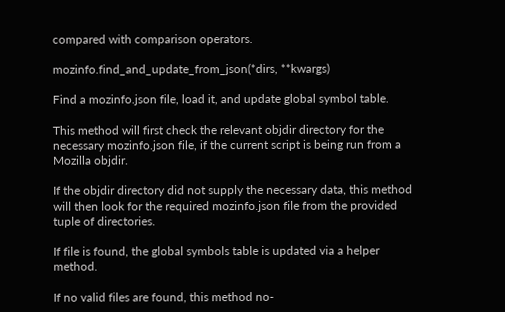compared with comparison operators.

mozinfo.find_and_update_from_json(*dirs, **kwargs)

Find a mozinfo.json file, load it, and update global symbol table.

This method will first check the relevant objdir directory for the necessary mozinfo.json file, if the current script is being run from a Mozilla objdir.

If the objdir directory did not supply the necessary data, this method will then look for the required mozinfo.json file from the provided tuple of directories.

If file is found, the global symbols table is updated via a helper method.

If no valid files are found, this method no-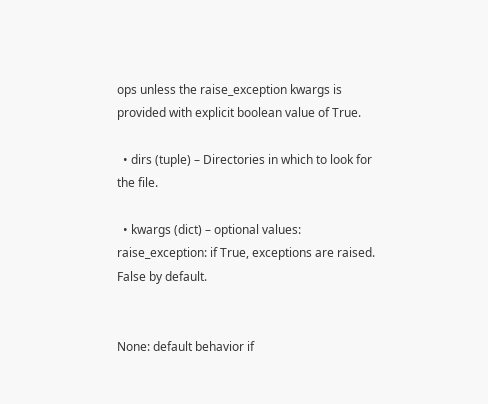ops unless the raise_exception kwargs is provided with explicit boolean value of True.

  • dirs (tuple) – Directories in which to look for the file.

  • kwargs (dict) – optional values: raise_exception: if True, exceptions are raised. False by default.


None: default behavior if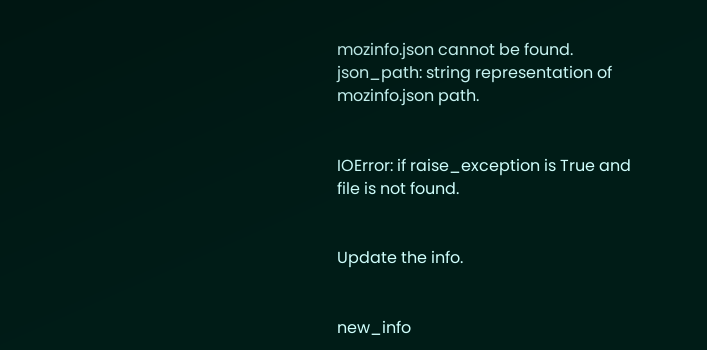mozinfo.json cannot be found. json_path: string representation of mozinfo.json path.


IOError: if raise_exception is True and file is not found.


Update the info.


new_info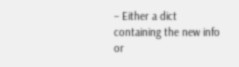– Either a dict containing the new info or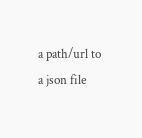a path/url to a json file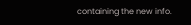containing the new info.